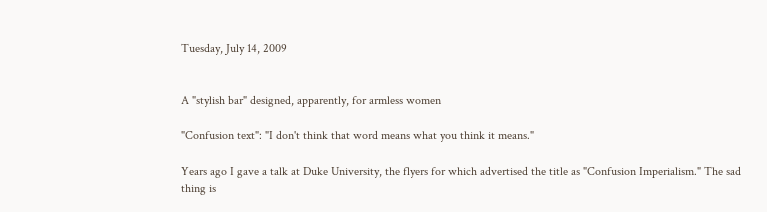Tuesday, July 14, 2009


A "stylish bar" designed, apparently, for armless women

"Confusion text": "I don't think that word means what you think it means."

Years ago I gave a talk at Duke University, the flyers for which advertised the title as "Confusion Imperialism." The sad thing is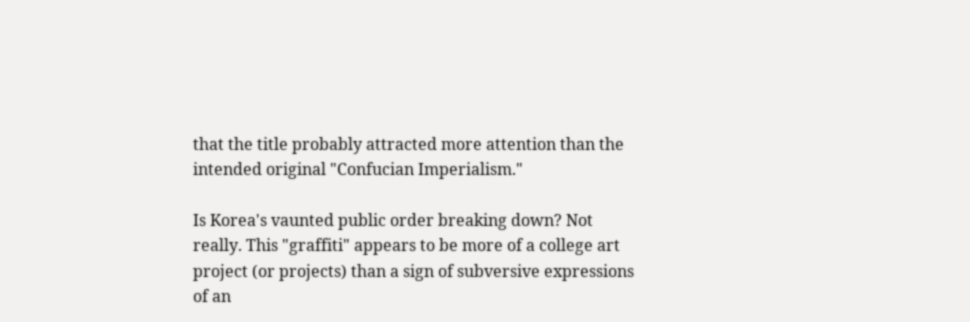that the title probably attracted more attention than the intended original "Confucian Imperialism."

Is Korea's vaunted public order breaking down? Not really. This "graffiti" appears to be more of a college art project (or projects) than a sign of subversive expressions of an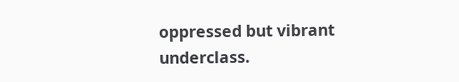oppressed but vibrant underclass.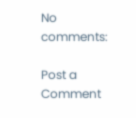No comments:

Post a Comment